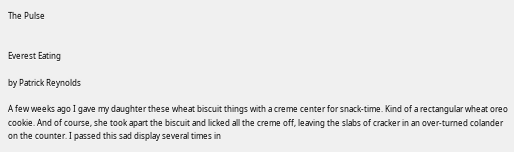The Pulse


Everest Eating

by Patrick Reynolds

A few weeks ago I gave my daughter these wheat biscuit things with a creme center for snack-time. Kind of a rectangular wheat oreo cookie. And of course, she took apart the biscuit and licked all the creme off, leaving the slabs of cracker in an over-turned colander on the counter. I passed this sad display several times in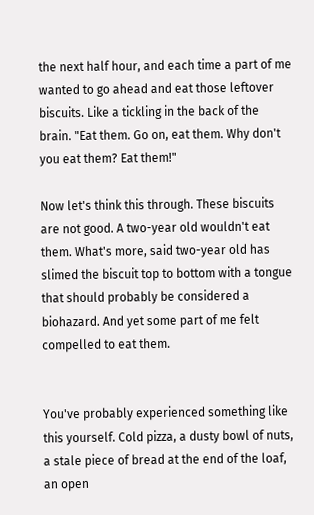the next half hour, and each time a part of me wanted to go ahead and eat those leftover biscuits. Like a tickling in the back of the brain. "Eat them. Go on, eat them. Why don't you eat them? Eat them!"

Now let's think this through. These biscuits are not good. A two-year old wouldn't eat them. What's more, said two-year old has slimed the biscuit top to bottom with a tongue that should probably be considered a biohazard. And yet some part of me felt compelled to eat them.


You've probably experienced something like this yourself. Cold pizza, a dusty bowl of nuts, a stale piece of bread at the end of the loaf, an open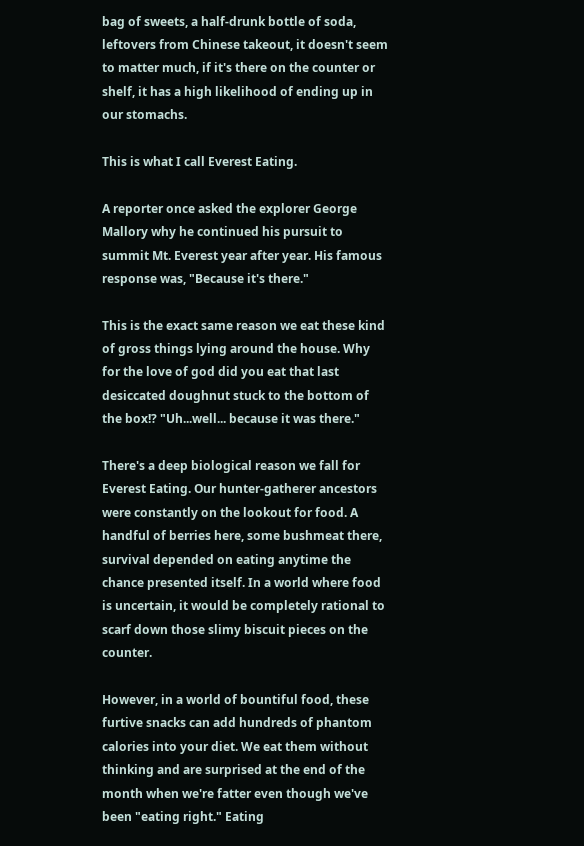bag of sweets, a half-drunk bottle of soda, leftovers from Chinese takeout, it doesn't seem to matter much, if it's there on the counter or shelf, it has a high likelihood of ending up in our stomachs.

This is what I call Everest Eating.

A reporter once asked the explorer George Mallory why he continued his pursuit to summit Mt. Everest year after year. His famous response was, "Because it's there."

This is the exact same reason we eat these kind of gross things lying around the house. Why for the love of god did you eat that last desiccated doughnut stuck to the bottom of the box!? "Uh...well... because it was there."

There's a deep biological reason we fall for Everest Eating. Our hunter-gatherer ancestors were constantly on the lookout for food. A handful of berries here, some bushmeat there, survival depended on eating anytime the chance presented itself. In a world where food is uncertain, it would be completely rational to scarf down those slimy biscuit pieces on the counter.

However, in a world of bountiful food, these furtive snacks can add hundreds of phantom calories into your diet. We eat them without thinking and are surprised at the end of the month when we're fatter even though we've been "eating right." Eating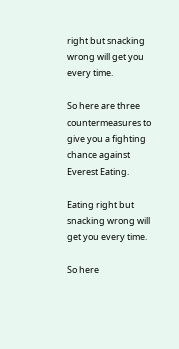right but snacking wrong will get you every time.

So here are three countermeasures to give you a fighting chance against Everest Eating.

Eating right but snacking wrong will get you every time.

So here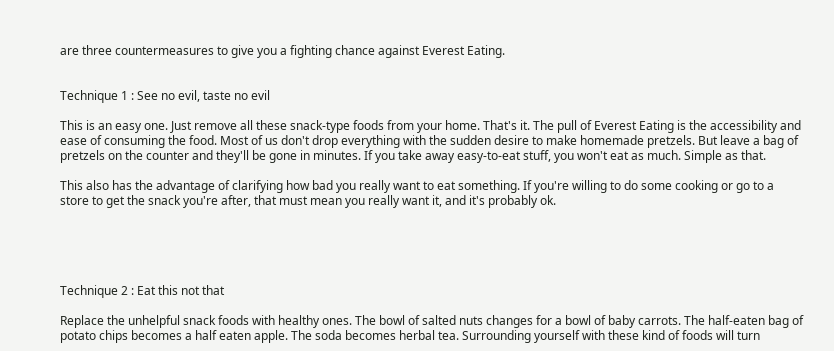are three countermeasures to give you a fighting chance against Everest Eating.


Technique 1 : See no evil, taste no evil

This is an easy one. Just remove all these snack-type foods from your home. That's it. The pull of Everest Eating is the accessibility and ease of consuming the food. Most of us don't drop everything with the sudden desire to make homemade pretzels. But leave a bag of pretzels on the counter and they'll be gone in minutes. If you take away easy-to-eat stuff, you won't eat as much. Simple as that.

This also has the advantage of clarifying how bad you really want to eat something. If you're willing to do some cooking or go to a store to get the snack you're after, that must mean you really want it, and it's probably ok.





Technique 2 : Eat this not that

Replace the unhelpful snack foods with healthy ones. The bowl of salted nuts changes for a bowl of baby carrots. The half-eaten bag of potato chips becomes a half eaten apple. The soda becomes herbal tea. Surrounding yourself with these kind of foods will turn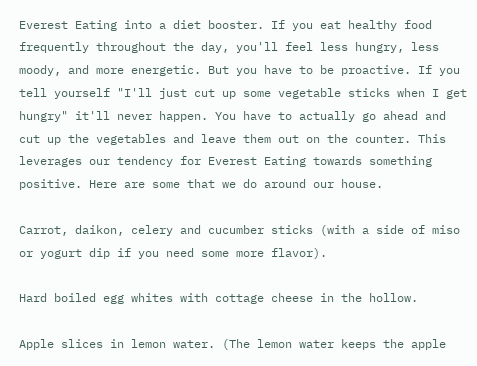Everest Eating into a diet booster. If you eat healthy food frequently throughout the day, you'll feel less hungry, less moody, and more energetic. But you have to be proactive. If you tell yourself "I'll just cut up some vegetable sticks when I get hungry" it'll never happen. You have to actually go ahead and cut up the vegetables and leave them out on the counter. This leverages our tendency for Everest Eating towards something positive. Here are some that we do around our house.

Carrot, daikon, celery and cucumber sticks (with a side of miso or yogurt dip if you need some more flavor).

Hard boiled egg whites with cottage cheese in the hollow.

Apple slices in lemon water. (The lemon water keeps the apple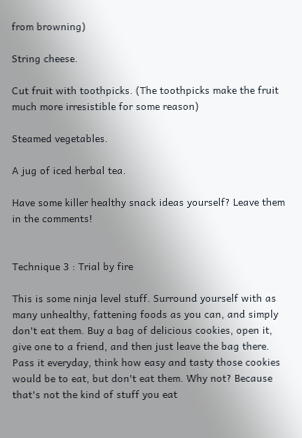from browning)

String cheese.

Cut fruit with toothpicks. (The toothpicks make the fruit much more irresistible for some reason)

Steamed vegetables.

A jug of iced herbal tea.

Have some killer healthy snack ideas yourself? Leave them in the comments!


Technique 3 : Trial by fire

This is some ninja level stuff. Surround yourself with as many unhealthy, fattening foods as you can, and simply don't eat them. Buy a bag of delicious cookies, open it, give one to a friend, and then just leave the bag there. Pass it everyday, think how easy and tasty those cookies would be to eat, but don't eat them. Why not? Because that's not the kind of stuff you eat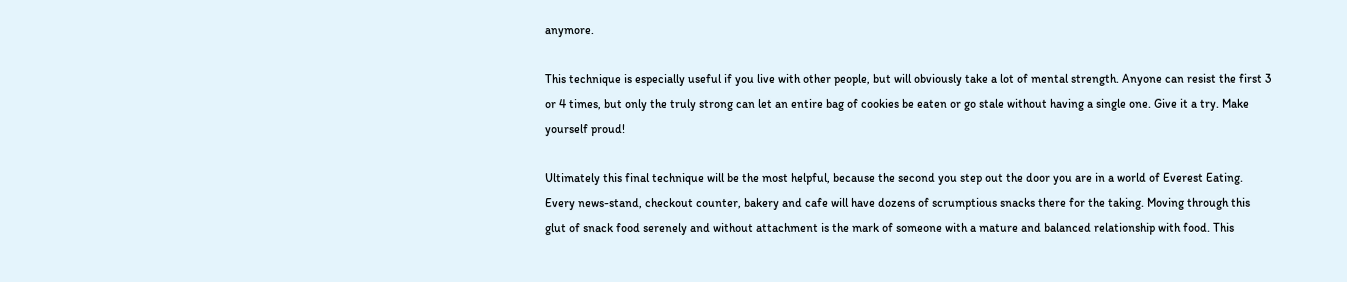anymore.

This technique is especially useful if you live with other people, but will obviously take a lot of mental strength. Anyone can resist the first 3 or 4 times, but only the truly strong can let an entire bag of cookies be eaten or go stale without having a single one. Give it a try. Make yourself proud!

Ultimately this final technique will be the most helpful, because the second you step out the door you are in a world of Everest Eating. Every news-stand, checkout counter, bakery and cafe will have dozens of scrumptious snacks there for the taking. Moving through this glut of snack food serenely and without attachment is the mark of someone with a mature and balanced relationship with food. This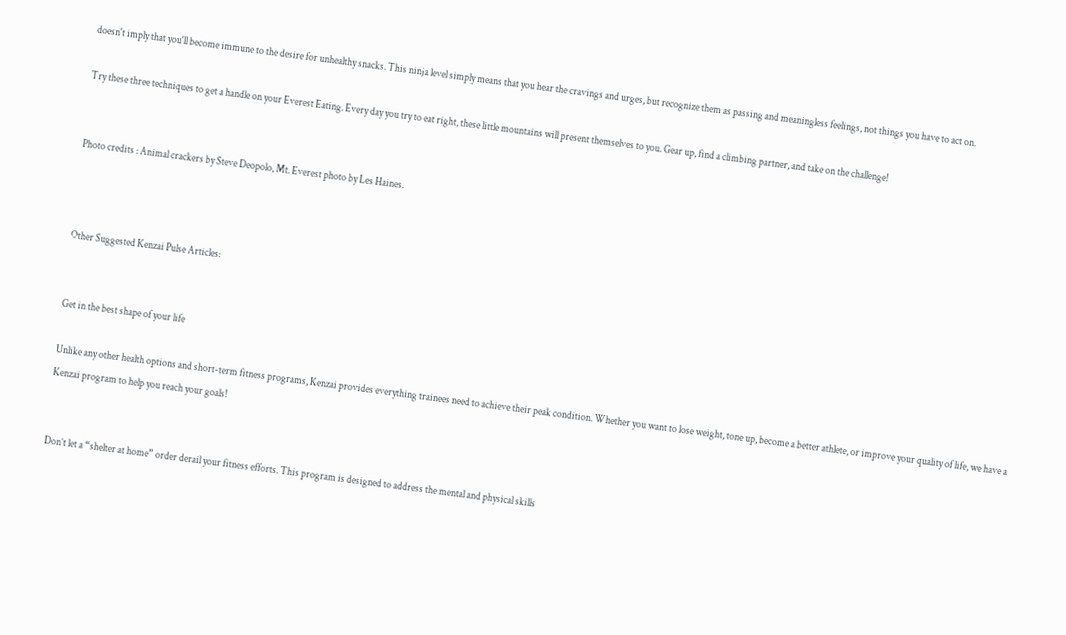doesn't imply that you'll become immune to the desire for unhealthy snacks. This ninja level simply means that you hear the cravings and urges, but recognize them as passing and meaningless feelings, not things you have to act on.

Try these three techniques to get a handle on your Everest Eating. Every day you try to eat right, these little mountains will present themselves to you. Gear up, find a climbing partner, and take on the challenge!


Photo credits : Animal crackers by Steve Deopolo, Mt. Everest photo by Les Haines.



Other Suggested Kenzai Pulse Articles:


Get in the best shape of your life

Unlike any other health options and short-term fitness programs, Kenzai provides everything trainees need to achieve their peak condition. Whether you want to lose weight, tone up, become a better athlete, or improve your quality of life, we have a Kenzai program to help you reach your goals!


Don’t let a “shelter at home” order derail your fitness efforts. This program is designed to address the mental and physical skills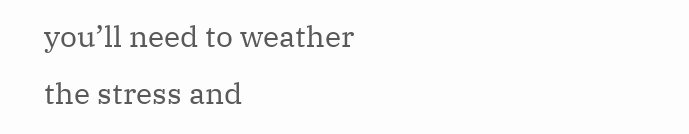you’ll need to weather the stress and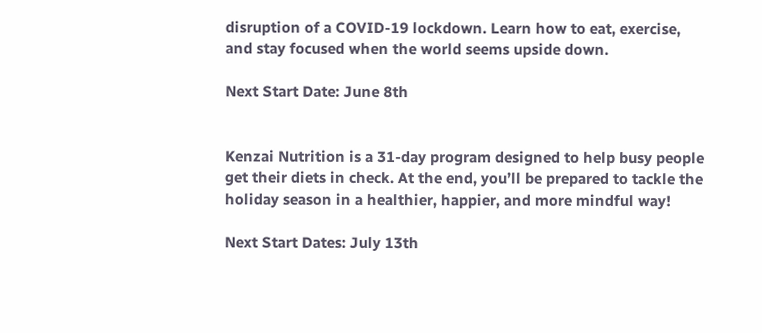disruption of a COVID-19 lockdown. Learn how to eat, exercise, and stay focused when the world seems upside down.

Next Start Date: June 8th


Kenzai Nutrition is a 31-day program designed to help busy people get their diets in check. At the end, you’ll be prepared to tackle the holiday season in a healthier, happier, and more mindful way!

Next Start Dates: July 13th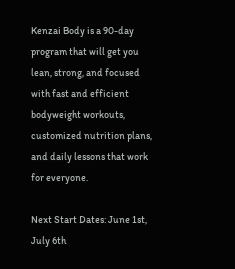Kenzai Body is a 90-day program that will get you lean, strong, and focused with fast and efficient bodyweight workouts, customized nutrition plans, and daily lessons that work for everyone.

Next Start Dates: June 1st, July 6th